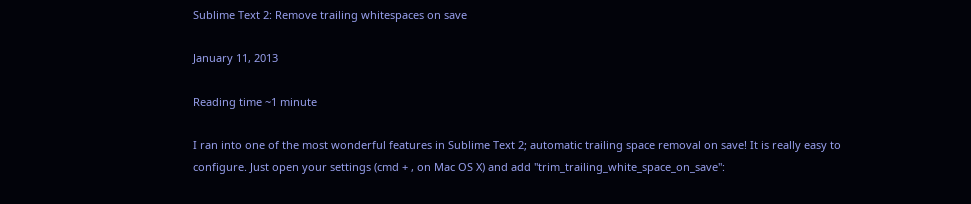Sublime Text 2: Remove trailing whitespaces on save

January 11, 2013

Reading time ~1 minute

I ran into one of the most wonderful features in Sublime Text 2; automatic trailing space removal on save! It is really easy to configure. Just open your settings (cmd + , on Mac OS X) and add "trim_trailing_white_space_on_save":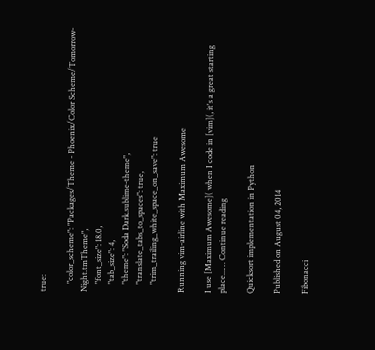true:

    "color_scheme": "Packages/Theme - Phoenix/Color Scheme/Tomorrow-Night.tmTheme",
    "font_size": 18.0,
    "tab_size": 4,
    "theme": "Soda Dark.sublime-theme",
    "translate_tabs_to_spaces": true,
    "trim_trailing_white_space_on_save": true

Running vim-airline with Maximum Awesome

I use [Maximum Awesome]( when I code in [vim](, it's a great starting place...… Continue reading

Quicksort implementation in Python

Published on August 04, 2014

Fibonacci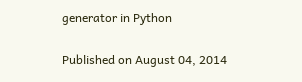generator in Python

Published on August 04, 2014